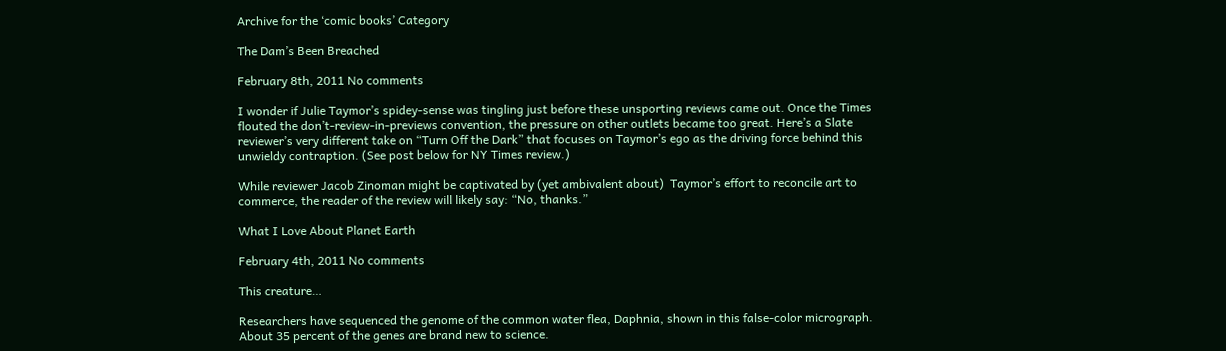Archive for the ‘comic books’ Category

The Dam’s Been Breached

February 8th, 2011 No comments

I wonder if Julie Taymor’s spidey-sense was tingling just before these unsporting reviews came out. Once the Times flouted the don’t-review-in-previews convention, the pressure on other outlets became too great. Here’s a Slate reviewer’s very different take on “Turn Off the Dark” that focuses on Taymor’s ego as the driving force behind this unwieldy contraption. (See post below for NY Times review.)

While reviewer Jacob Zinoman might be captivated by (yet ambivalent about)  Taymor’s effort to reconcile art to commerce, the reader of the review will likely say: “No, thanks.”

What I Love About Planet Earth

February 4th, 2011 No comments

This creature…

Researchers have sequenced the genome of the common water flea, Daphnia, shown in this false-color micrograph. About 35 percent of the genes are brand new to science.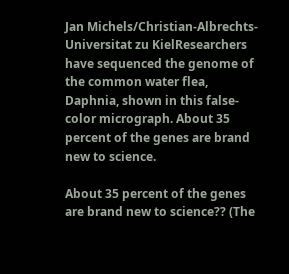Jan Michels/Christian-Albrechts-Universitat zu KielResearchers have sequenced the genome of the common water flea, Daphnia, shown in this false-color micrograph. About 35 percent of the genes are brand new to science.

About 35 percent of the genes are brand new to science?? (The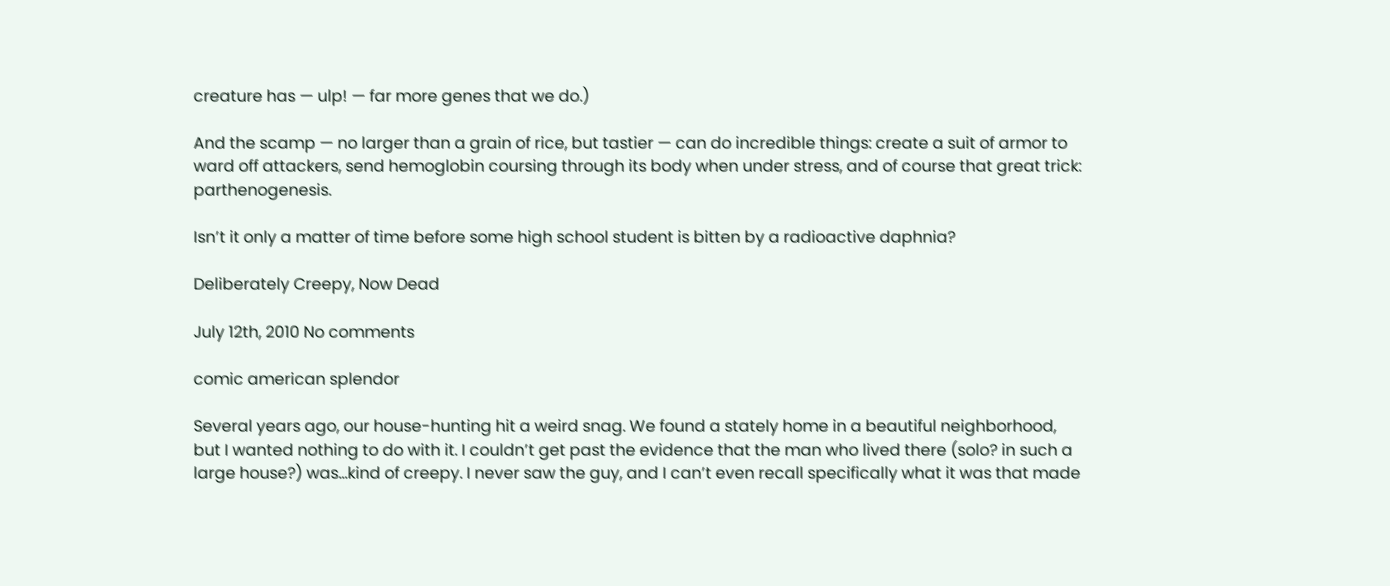creature has — ulp! — far more genes that we do.)

And the scamp — no larger than a grain of rice, but tastier — can do incredible things: create a suit of armor to ward off attackers, send hemoglobin coursing through its body when under stress, and of course that great trick: parthenogenesis.

Isn’t it only a matter of time before some high school student is bitten by a radioactive daphnia?

Deliberately Creepy, Now Dead

July 12th, 2010 No comments

comic american splendor

Several years ago, our house-hunting hit a weird snag. We found a stately home in a beautiful neighborhood, but I wanted nothing to do with it. I couldn’t get past the evidence that the man who lived there (solo? in such a large house?) was…kind of creepy. I never saw the guy, and I can’t even recall specifically what it was that made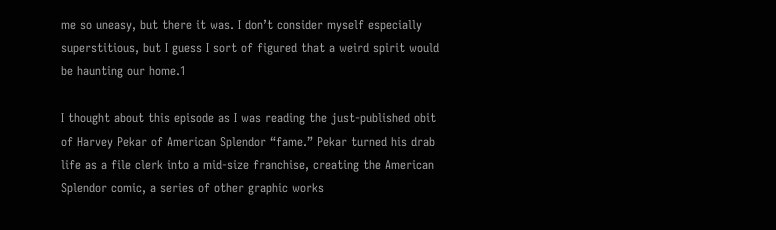me so uneasy, but there it was. I don’t consider myself especially superstitious, but I guess I sort of figured that a weird spirit would be haunting our home.1

I thought about this episode as I was reading the just-published obit of Harvey Pekar of American Splendor “fame.” Pekar turned his drab life as a file clerk into a mid-size franchise, creating the American Splendor comic, a series of other graphic works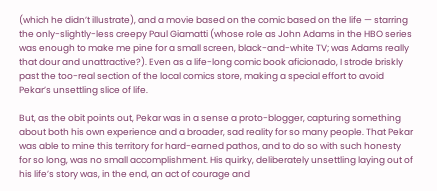(which he didn’t illustrate), and a movie based on the comic based on the life — starring the only-slightly-less creepy Paul Giamatti (whose role as John Adams in the HBO series was enough to make me pine for a small screen, black-and-white TV; was Adams really that dour and unattractive?). Even as a life-long comic book aficionado, I strode briskly past the too-real section of the local comics store, making a special effort to avoid Pekar’s unsettling slice of life.

But, as the obit points out, Pekar was in a sense a proto-blogger, capturing something about both his own experience and a broader, sad reality for so many people. That Pekar was able to mine this territory for hard-earned pathos, and to do so with such honesty for so long, was no small accomplishment. His quirky, deliberately unsettling laying out of his life’s story was, in the end, an act of courage and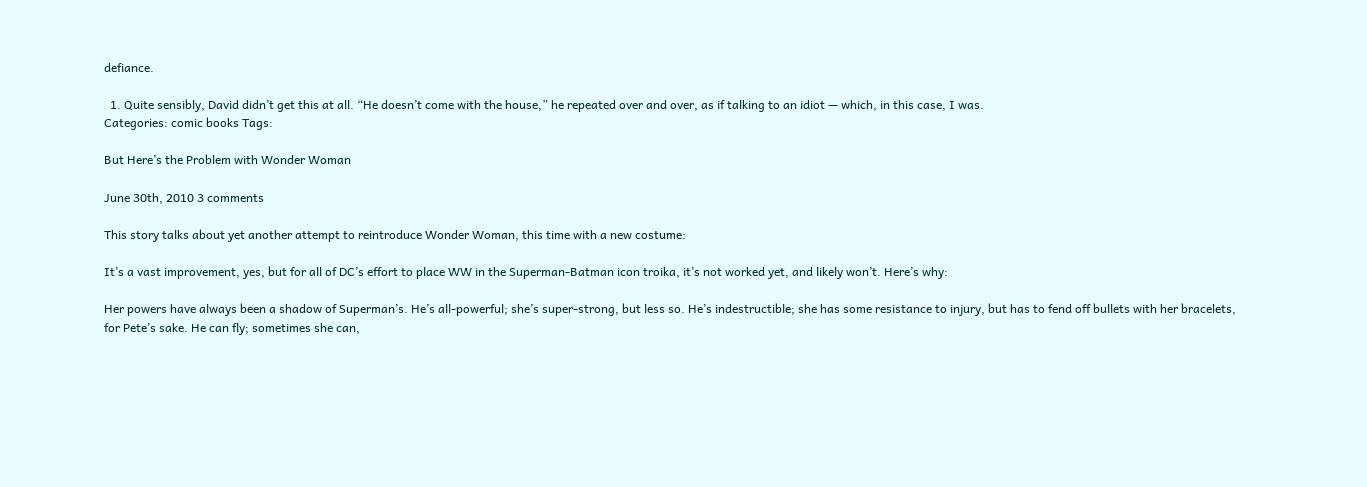defiance.

  1. Quite sensibly, David didn’t get this at all. “He doesn’t come with the house,” he repeated over and over, as if talking to an idiot — which, in this case, I was.
Categories: comic books Tags:

But Here’s the Problem with Wonder Woman

June 30th, 2010 3 comments

This story talks about yet another attempt to reintroduce Wonder Woman, this time with a new costume:

It’s a vast improvement, yes, but for all of DC’s effort to place WW in the Superman-Batman icon troika, it’s not worked yet, and likely won’t. Here’s why:

Her powers have always been a shadow of Superman’s. He’s all-powerful; she’s super-strong, but less so. He’s indestructible; she has some resistance to injury, but has to fend off bullets with her bracelets, for Pete’s sake. He can fly; sometimes she can,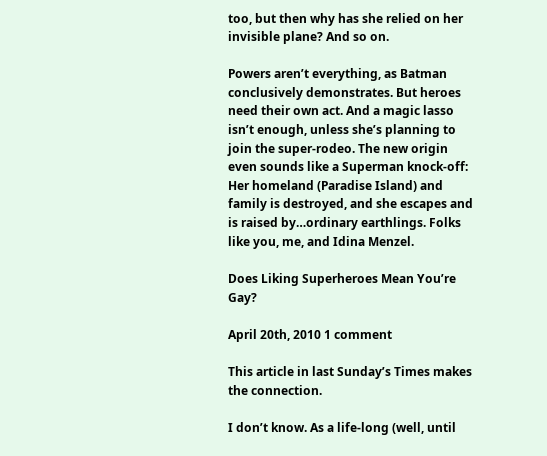too, but then why has she relied on her invisible plane? And so on.

Powers aren’t everything, as Batman conclusively demonstrates. But heroes need their own act. And a magic lasso isn’t enough, unless she’s planning to join the super-rodeo. The new origin even sounds like a Superman knock-off: Her homeland (Paradise Island) and family is destroyed, and she escapes and is raised by…ordinary earthlings. Folks like you, me, and Idina Menzel.

Does Liking Superheroes Mean You’re Gay?

April 20th, 2010 1 comment

This article in last Sunday’s Times makes the connection.

I don’t know. As a life-long (well, until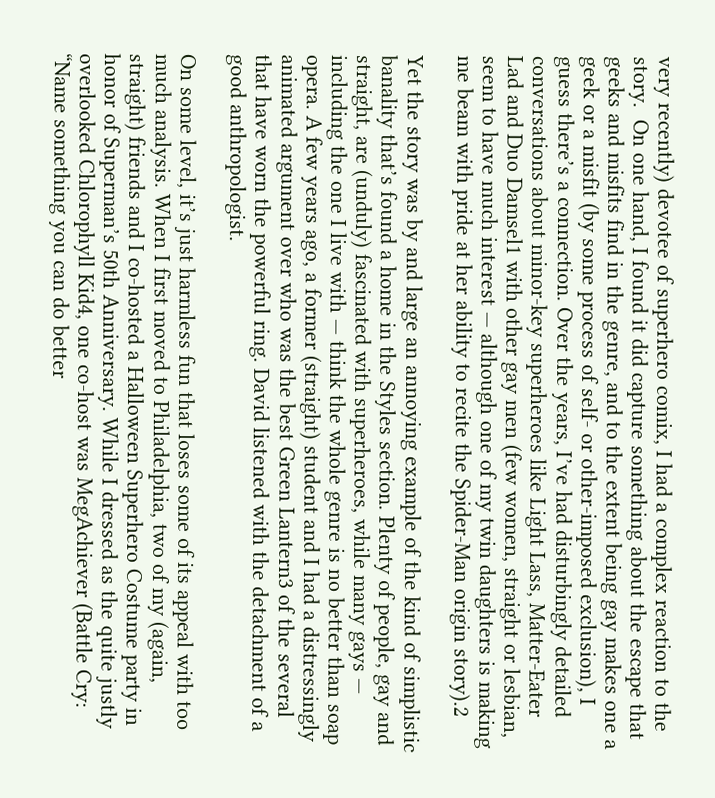very recently) devotee of superhero comix, I had a complex reaction to the story.  On one hand, I found it did capture something about the escape that geeks and misfits find in the genre, and to the extent being gay makes one a geek or a misfit (by some process of self- or other-imposed exclusion), I guess there’s a connection. Over the years, I’ve had disturbingly detailed conversations about minor-key superheroes like Light Lass, Matter-Eater Lad and Duo Damsel1 with other gay men (few women, straight or lesbian, seem to have much interest — although one of my twin daughters is making me beam with pride at her ability to recite the Spider-Man origin story).2

Yet the story was by and large an annoying example of the kind of simplistic banality that’s found a home in the Styles section. Plenty of people, gay and straight, are (unduly) fascinated with superheroes, while many gays — including the one I live with — think the whole genre is no better than soap opera. A few years ago, a former (straight) student and I had a distressingly animated argument over who was the best Green Lantern3 of the several that have worn the powerful ring. David listened with the detachment of a good anthropologist.

On some level, it’s just harmless fun that loses some of its appeal with too much analysis. When I first moved to Philadelphia, two of my (again, straight) friends and I co-hosted a Halloween Superhero Costume party in honor of Superman’s 50th Anniversary. While I dressed as the quite justly overlooked Chlorophyll Kid4, one co-host was MegAchiever (Battle Cry: “Name something you can do better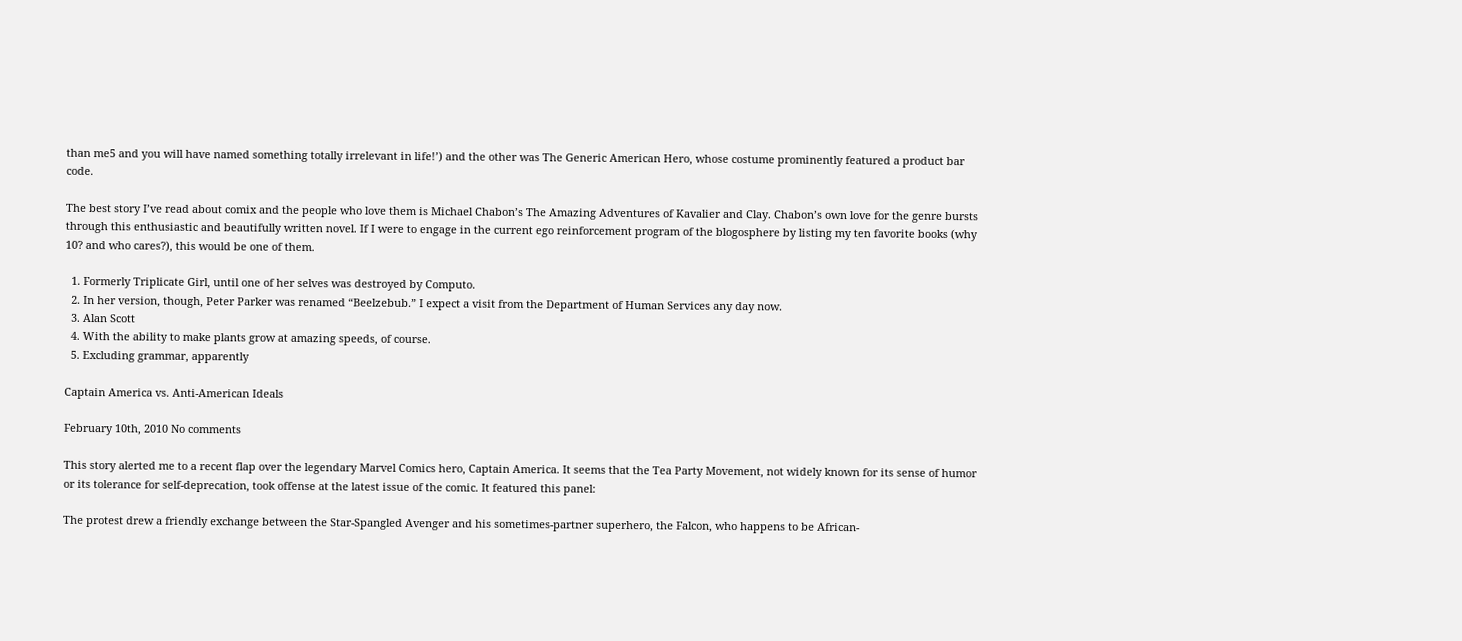than me5 and you will have named something totally irrelevant in life!’) and the other was The Generic American Hero, whose costume prominently featured a product bar code.

The best story I’ve read about comix and the people who love them is Michael Chabon’s The Amazing Adventures of Kavalier and Clay. Chabon’s own love for the genre bursts through this enthusiastic and beautifully written novel. If I were to engage in the current ego reinforcement program of the blogosphere by listing my ten favorite books (why 10? and who cares?), this would be one of them.

  1. Formerly Triplicate Girl, until one of her selves was destroyed by Computo.
  2. In her version, though, Peter Parker was renamed “Beelzebub.” I expect a visit from the Department of Human Services any day now.
  3. Alan Scott
  4. With the ability to make plants grow at amazing speeds, of course.
  5. Excluding grammar, apparently

Captain America vs. Anti-American Ideals

February 10th, 2010 No comments

This story alerted me to a recent flap over the legendary Marvel Comics hero, Captain America. It seems that the Tea Party Movement, not widely known for its sense of humor or its tolerance for self-deprecation, took offense at the latest issue of the comic. It featured this panel:

The protest drew a friendly exchange between the Star-Spangled Avenger and his sometimes-partner superhero, the Falcon, who happens to be African-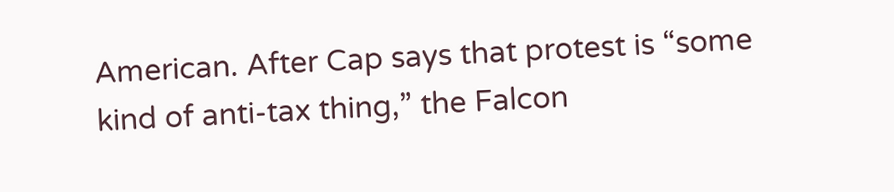American. After Cap says that protest is “some kind of anti-tax thing,” the Falcon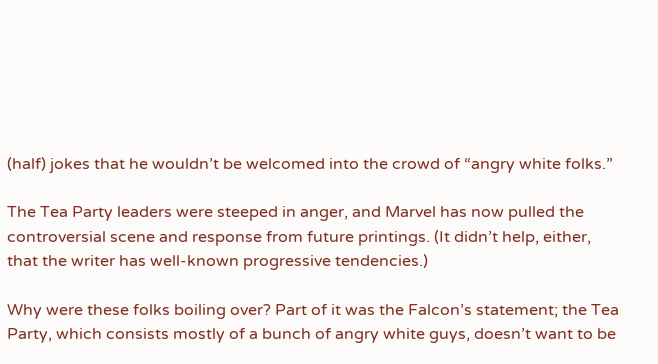(half) jokes that he wouldn’t be welcomed into the crowd of “angry white folks.”

The Tea Party leaders were steeped in anger, and Marvel has now pulled the controversial scene and response from future printings. (It didn’t help, either, that the writer has well-known progressive tendencies.)

Why were these folks boiling over? Part of it was the Falcon’s statement; the Tea Party, which consists mostly of a bunch of angry white guys, doesn’t want to be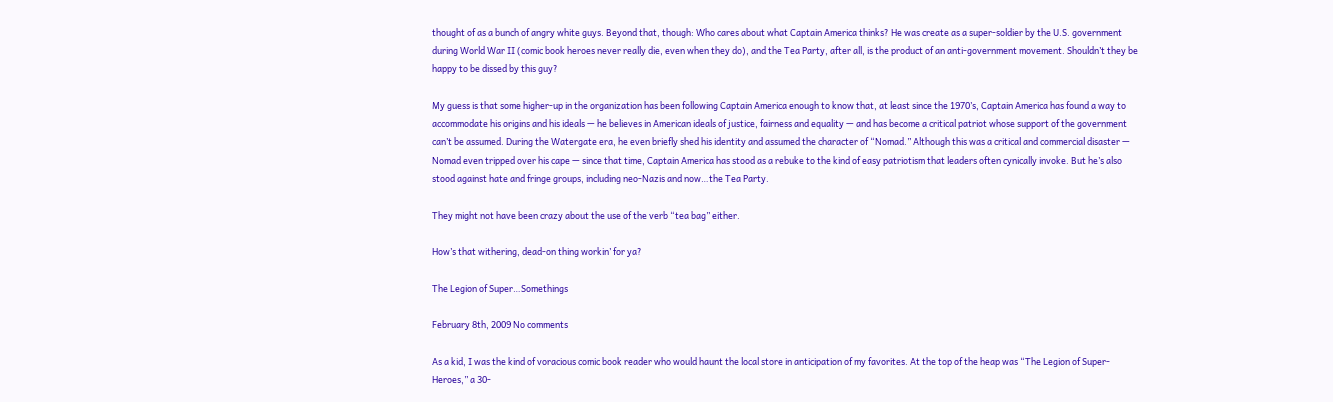thought of as a bunch of angry white guys. Beyond that, though: Who cares about what Captain America thinks? He was create as a super-soldier by the U.S. government during World War II (comic book heroes never really die, even when they do), and the Tea Party, after all, is the product of an anti-government movement. Shouldn’t they be happy to be dissed by this guy?

My guess is that some higher-up in the organization has been following Captain America enough to know that, at least since the 1970’s, Captain America has found a way to accommodate his origins and his ideals — he believes in American ideals of justice, fairness and equality — and has become a critical patriot whose support of the government can’t be assumed. During the Watergate era, he even briefly shed his identity and assumed the character of “Nomad.” Although this was a critical and commercial disaster — Nomad even tripped over his cape — since that time, Captain America has stood as a rebuke to the kind of easy patriotism that leaders often cynically invoke. But he’s also stood against hate and fringe groups, including neo-Nazis and now…the Tea Party.

They might not have been crazy about the use of the verb “tea bag” either.

How’s that withering, dead-on thing workin’ for ya?

The Legion of Super…Somethings

February 8th, 2009 No comments

As a kid, I was the kind of voracious comic book reader who would haunt the local store in anticipation of my favorites. At the top of the heap was “The Legion of Super-Heroes,” a 30-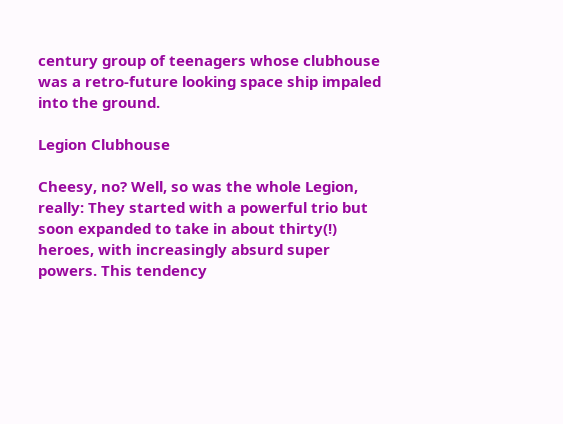century group of teenagers whose clubhouse was a retro-future looking space ship impaled into the ground.

Legion Clubhouse

Cheesy, no? Well, so was the whole Legion, really: They started with a powerful trio but soon expanded to take in about thirty(!) heroes, with increasingly absurd super powers. This tendency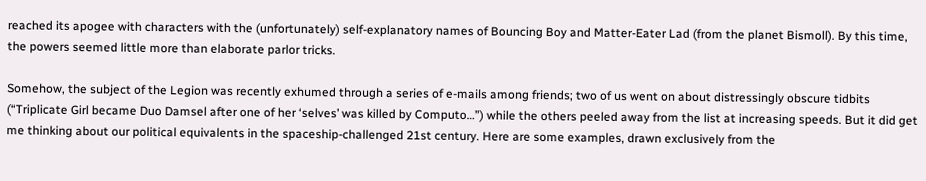reached its apogee with characters with the (unfortunately) self-explanatory names of Bouncing Boy and Matter-Eater Lad (from the planet Bismoll). By this time, the powers seemed little more than elaborate parlor tricks.

Somehow, the subject of the Legion was recently exhumed through a series of e-mails among friends; two of us went on about distressingly obscure tidbits (“Triplicate Girl became Duo Damsel after one of her ‘selves’ was killed by Computo…”) while the others peeled away from the list at increasing speeds. But it did get me thinking about our political equivalents in the spaceship-challenged 21st century. Here are some examples, drawn exclusively from the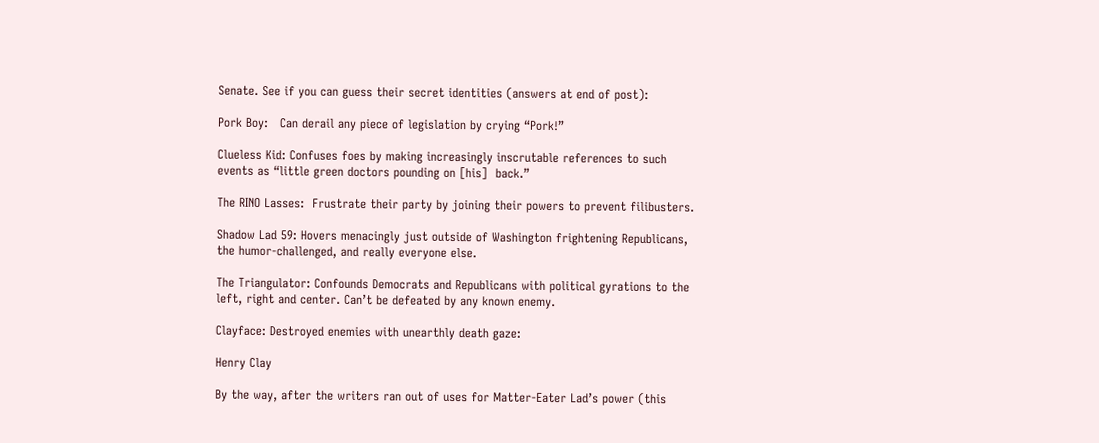Senate. See if you can guess their secret identities (answers at end of post):

Pork Boy:   Can derail any piece of legislation by crying “Pork!”

Clueless Kid: Confuses foes by making increasingly inscrutable references to such events as “little green doctors pounding on [his]  back.”

The RINO Lasses:  Frustrate their party by joining their powers to prevent filibusters.

Shadow Lad 59: Hovers menacingly just outside of Washington frightening Republicans, the humor-challenged, and really everyone else.

The Triangulator: Confounds Democrats and Republicans with political gyrations to the left, right and center. Can’t be defeated by any known enemy.

Clayface: Destroyed enemies with unearthly death gaze:

Henry Clay

By the way, after the writers ran out of uses for Matter-Eater Lad’s power (this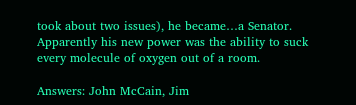took about two issues), he became…a Senator. Apparently his new power was the ability to suck every molecule of oxygen out of a room.

Answers: John McCain, Jim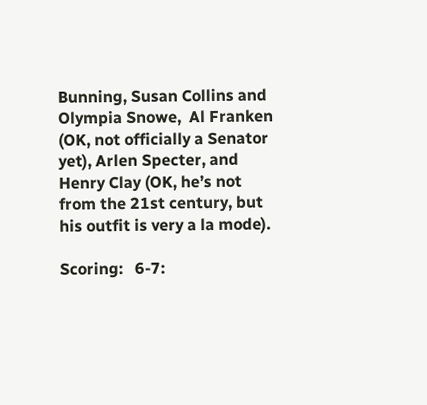Bunning, Susan Collins and Olympia Snowe,  Al Franken (OK, not officially a Senator yet), Arlen Specter, and Henry Clay (OK, he’s not from the 21st century, but his outfit is very a la mode).

Scoring:   6-7: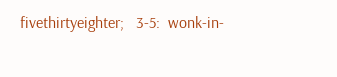fivethirtyeighter;   3-5:  wonk-in-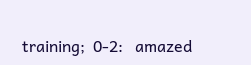training;  0-2:   amazed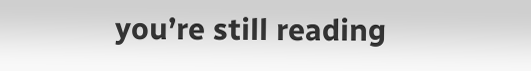you’re still reading